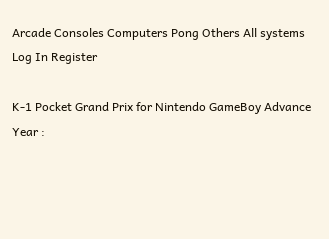Arcade Consoles Computers Pong Others All systems Log In Register

K-1 Pocket Grand Prix for Nintendo GameBoy Advance
Year :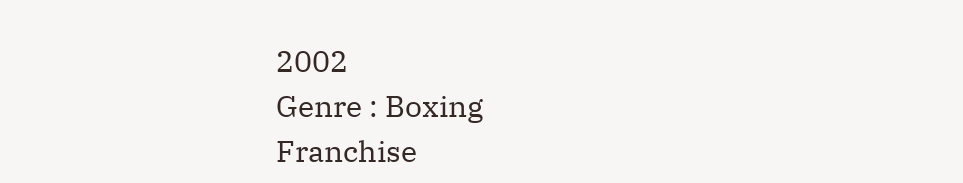2002
Genre : Boxing
Franchise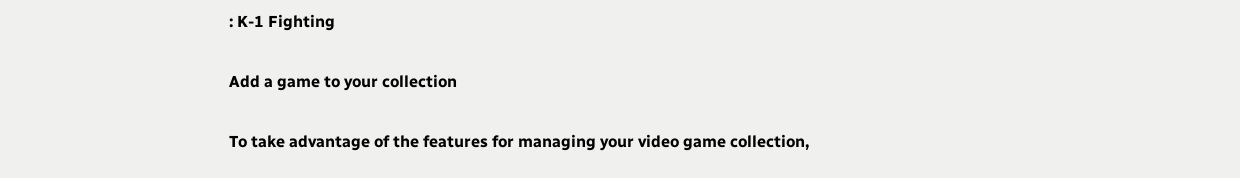: K-1 Fighting

Add a game to your collection

To take advantage of the features for managing your video game collection,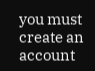you must create an account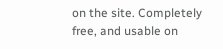on the site. Completely free, and usable on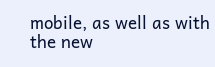mobile, as well as with the new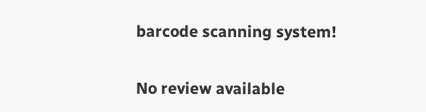barcode scanning system!

No review available